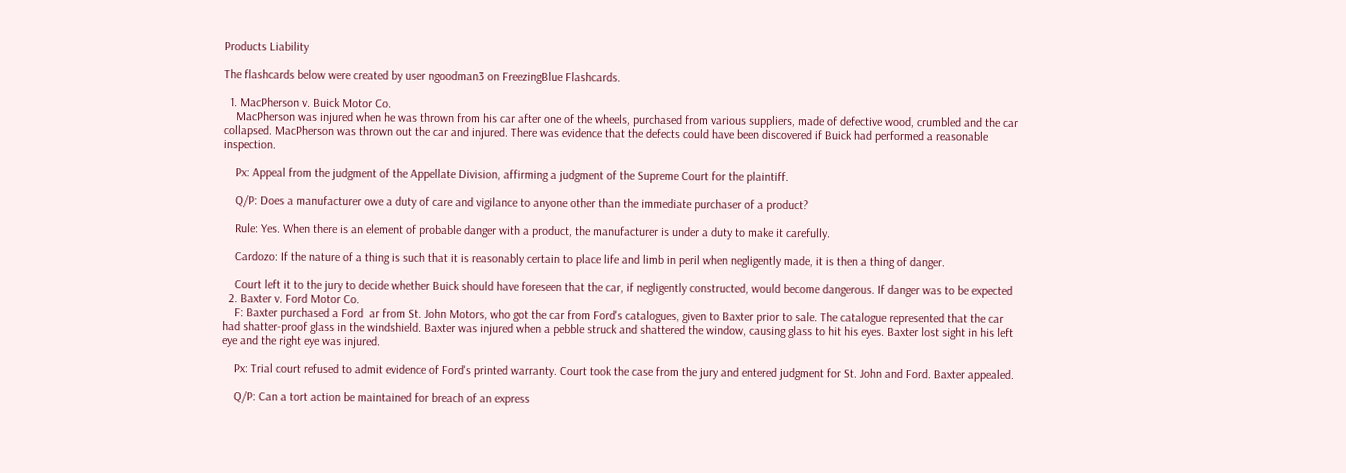Products Liability

The flashcards below were created by user ngoodman3 on FreezingBlue Flashcards.

  1. MacPherson v. Buick Motor Co.
    MacPherson was injured when he was thrown from his car after one of the wheels, purchased from various suppliers, made of defective wood, crumbled and the car collapsed. MacPherson was thrown out the car and injured. There was evidence that the defects could have been discovered if Buick had performed a reasonable inspection.

    Px: Appeal from the judgment of the Appellate Division, affirming a judgment of the Supreme Court for the plaintiff.

    Q/P: Does a manufacturer owe a duty of care and vigilance to anyone other than the immediate purchaser of a product?

    Rule: Yes. When there is an element of probable danger with a product, the manufacturer is under a duty to make it carefully.

    Cardozo: If the nature of a thing is such that it is reasonably certain to place life and limb in peril when negligently made, it is then a thing of danger.

    Court left it to the jury to decide whether Buick should have foreseen that the car, if negligently constructed, would become dangerous. If danger was to be expected
  2. Baxter v. Ford Motor Co.
    F: Baxter purchased a Ford  ar from St. John Motors, who got the car from Ford's catalogues, given to Baxter prior to sale. The catalogue represented that the car had shatter-proof glass in the windshield. Baxter was injured when a pebble struck and shattered the window, causing glass to hit his eyes. Baxter lost sight in his left eye and the right eye was injured.

    Px: Trial court refused to admit evidence of Ford's printed warranty. Court took the case from the jury and entered judgment for St. John and Ford. Baxter appealed.

    Q/P: Can a tort action be maintained for breach of an express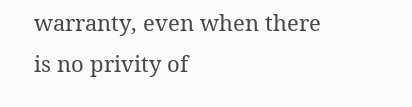warranty, even when there is no privity of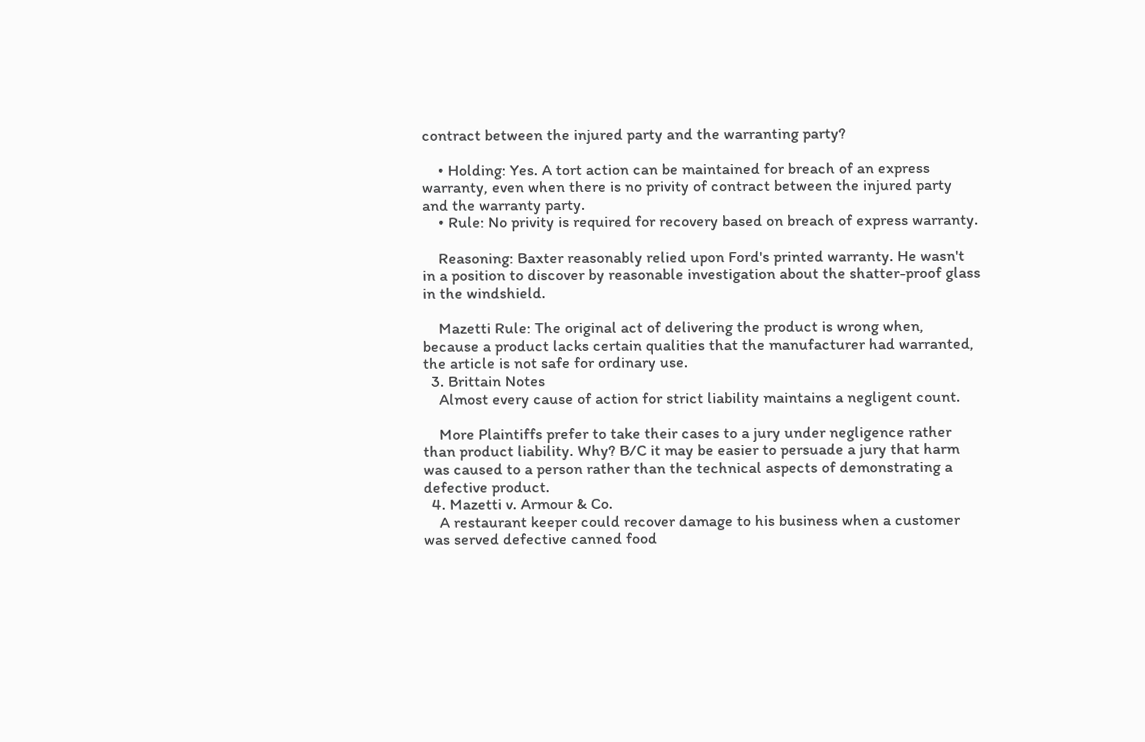contract between the injured party and the warranting party?

    • Holding: Yes. A tort action can be maintained for breach of an express warranty, even when there is no privity of contract between the injured party and the warranty party.
    • Rule: No privity is required for recovery based on breach of express warranty.

    Reasoning: Baxter reasonably relied upon Ford's printed warranty. He wasn't in a position to discover by reasonable investigation about the shatter-proof glass in the windshield.

    Mazetti Rule: The original act of delivering the product is wrong when, because a product lacks certain qualities that the manufacturer had warranted, the article is not safe for ordinary use.
  3. Brittain Notes
    Almost every cause of action for strict liability maintains a negligent count.

    More Plaintiffs prefer to take their cases to a jury under negligence rather than product liability. Why? B/C it may be easier to persuade a jury that harm was caused to a person rather than the technical aspects of demonstrating a defective product.
  4. Mazetti v. Armour & Co.
    A restaurant keeper could recover damage to his business when a customer was served defective canned food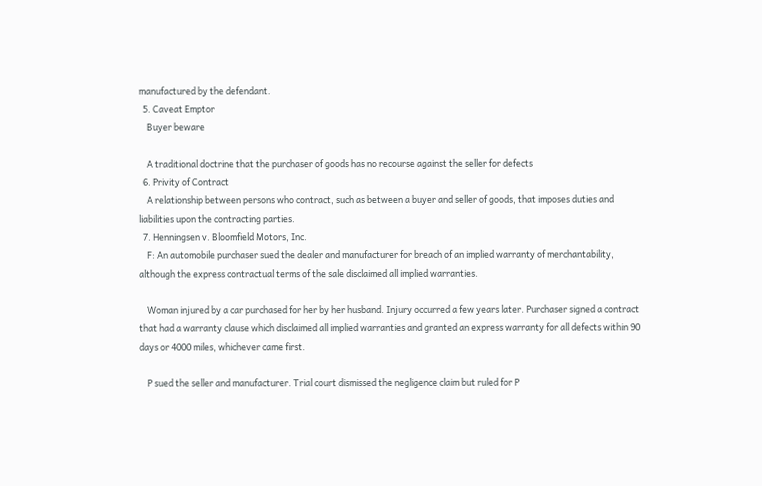manufactured by the defendant.
  5. Caveat Emptor
    Buyer beware

    A traditional doctrine that the purchaser of goods has no recourse against the seller for defects
  6. Privity of Contract
    A relationship between persons who contract, such as between a buyer and seller of goods, that imposes duties and liabilities upon the contracting parties.
  7. Henningsen v. Bloomfield Motors, Inc.
    F: An automobile purchaser sued the dealer and manufacturer for breach of an implied warranty of merchantability, although the express contractual terms of the sale disclaimed all implied warranties.

    Woman injured by a car purchased for her by her husband. Injury occurred a few years later. Purchaser signed a contract that had a warranty clause which disclaimed all implied warranties and granted an express warranty for all defects within 90 days or 4000 miles, whichever came first.

    P sued the seller and manufacturer. Trial court dismissed the negligence claim but ruled for P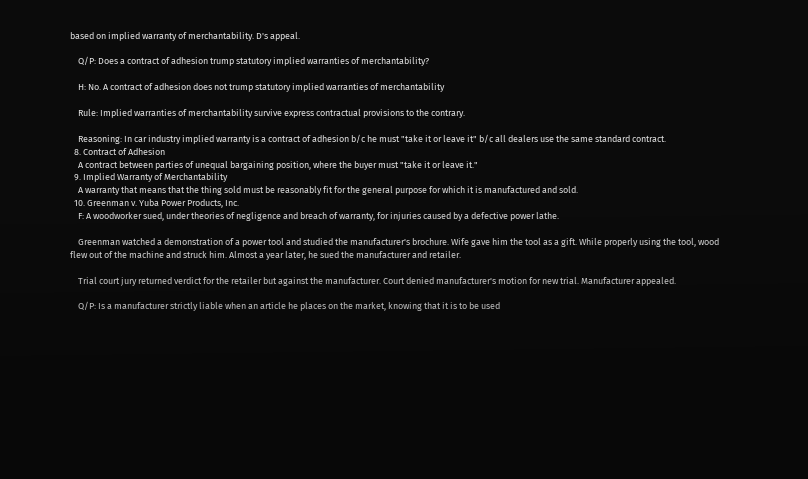based on implied warranty of merchantability. D's appeal.

    Q/P: Does a contract of adhesion trump statutory implied warranties of merchantability?

    H: No. A contract of adhesion does not trump statutory implied warranties of merchantability

    Rule: Implied warranties of merchantability survive express contractual provisions to the contrary.

    Reasoning: In car industry implied warranty is a contract of adhesion b/c he must "take it or leave it" b/c all dealers use the same standard contract.
  8. Contract of Adhesion
    A contract between parties of unequal bargaining position, where the buyer must "take it or leave it."
  9. Implied Warranty of Merchantability
    A warranty that means that the thing sold must be reasonably fit for the general purpose for which it is manufactured and sold.
  10. Greenman v. Yuba Power Products, Inc.
    F: A woodworker sued, under theories of negligence and breach of warranty, for injuries caused by a defective power lathe.

    Greenman watched a demonstration of a power tool and studied the manufacturer's brochure. Wife gave him the tool as a gift. While properly using the tool, wood flew out of the machine and struck him. Almost a year later, he sued the manufacturer and retailer.

    Trial court jury returned verdict for the retailer but against the manufacturer. Court denied manufacturer's motion for new trial. Manufacturer appealed.

    Q/P: Is a manufacturer strictly liable when an article he places on the market, knowing that it is to be used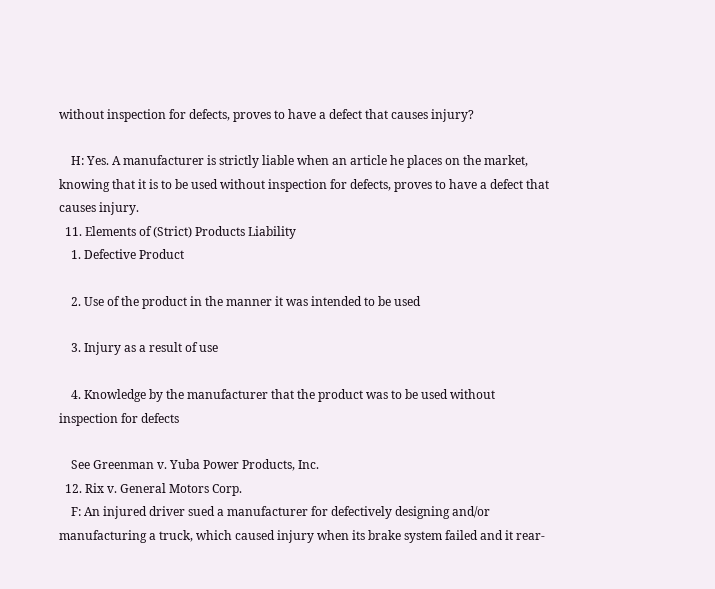without inspection for defects, proves to have a defect that causes injury?

    H: Yes. A manufacturer is strictly liable when an article he places on the market, knowing that it is to be used without inspection for defects, proves to have a defect that causes injury.
  11. Elements of (Strict) Products Liability
    1. Defective Product

    2. Use of the product in the manner it was intended to be used

    3. Injury as a result of use

    4. Knowledge by the manufacturer that the product was to be used without inspection for defects

    See Greenman v. Yuba Power Products, Inc.
  12. Rix v. General Motors Corp.
    F: An injured driver sued a manufacturer for defectively designing and/or manufacturing a truck, which caused injury when its brake system failed and it rear-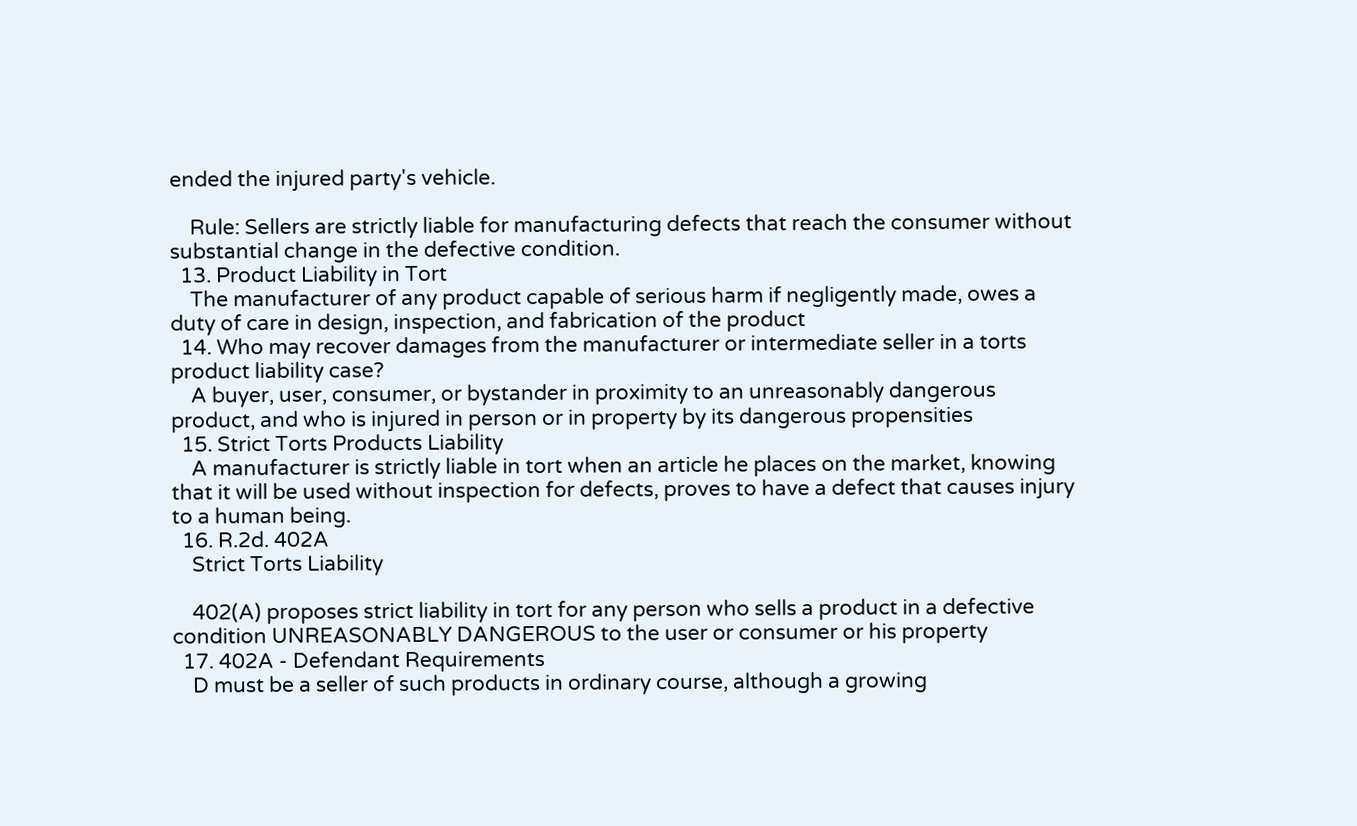ended the injured party's vehicle.

    Rule: Sellers are strictly liable for manufacturing defects that reach the consumer without substantial change in the defective condition.
  13. Product Liability in Tort
    The manufacturer of any product capable of serious harm if negligently made, owes a duty of care in design, inspection, and fabrication of the product
  14. Who may recover damages from the manufacturer or intermediate seller in a torts product liability case?
    A buyer, user, consumer, or bystander in proximity to an unreasonably dangerous product, and who is injured in person or in property by its dangerous propensities
  15. Strict Torts Products Liability
    A manufacturer is strictly liable in tort when an article he places on the market, knowing that it will be used without inspection for defects, proves to have a defect that causes injury to a human being.
  16. R.2d. 402A
    Strict Torts Liability

    402(A) proposes strict liability in tort for any person who sells a product in a defective condition UNREASONABLY DANGEROUS to the user or consumer or his property
  17. 402A - Defendant Requirements
    D must be a seller of such products in ordinary course, although a growing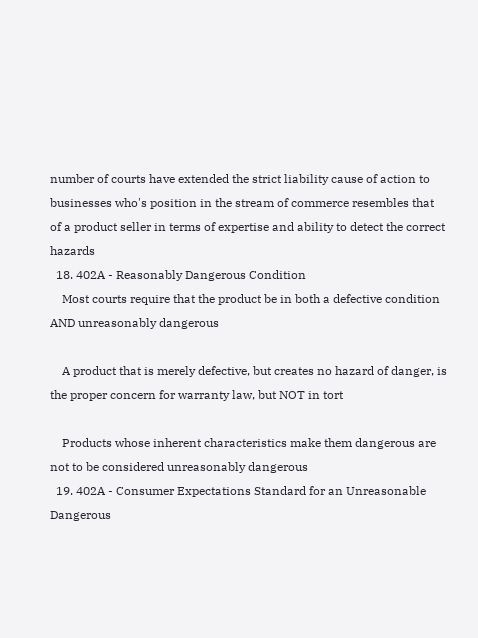number of courts have extended the strict liability cause of action to businesses who's position in the stream of commerce resembles that of a product seller in terms of expertise and ability to detect the correct hazards
  18. 402A - Reasonably Dangerous Condition
    Most courts require that the product be in both a defective condition AND unreasonably dangerous

    A product that is merely defective, but creates no hazard of danger, is the proper concern for warranty law, but NOT in tort

    Products whose inherent characteristics make them dangerous are not to be considered unreasonably dangerous
  19. 402A - Consumer Expectations Standard for an Unreasonable Dangerous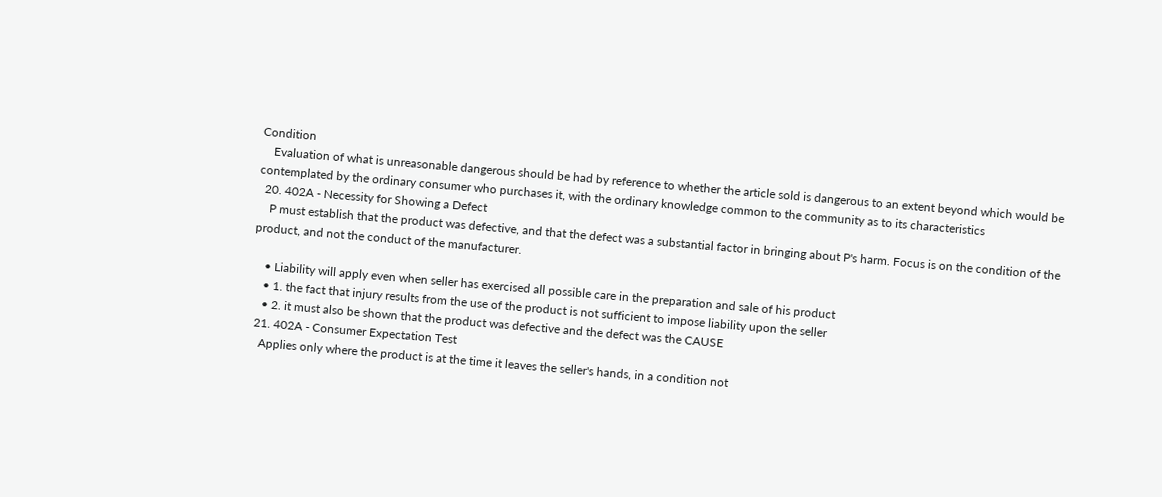Condition
    Evaluation of what is unreasonable dangerous should be had by reference to whether the article sold is dangerous to an extent beyond which would be contemplated by the ordinary consumer who purchases it, with the ordinary knowledge common to the community as to its characteristics
  20. 402A - Necessity for Showing a Defect
    P must establish that the product was defective, and that the defect was a substantial factor in bringing about P's harm. Focus is on the condition of the product, and not the conduct of the manufacturer.

    • Liability will apply even when seller has exercised all possible care in the preparation and sale of his product
    • 1. the fact that injury results from the use of the product is not sufficient to impose liability upon the seller
    • 2. it must also be shown that the product was defective and the defect was the CAUSE
  21. 402A - Consumer Expectation Test
    Applies only where the product is at the time it leaves the seller's hands, in a condition not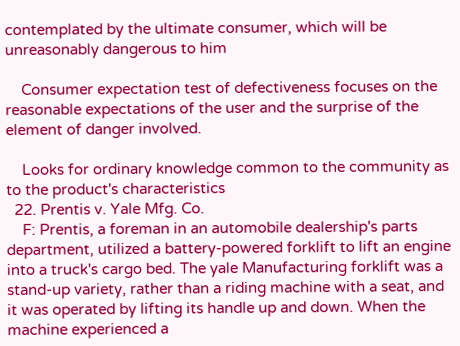contemplated by the ultimate consumer, which will be unreasonably dangerous to him

    Consumer expectation test of defectiveness focuses on the reasonable expectations of the user and the surprise of the element of danger involved.

    Looks for ordinary knowledge common to the community as to the product's characteristics
  22. Prentis v. Yale Mfg. Co.
    F: Prentis, a foreman in an automobile dealership's parts department, utilized a battery-powered forklift to lift an engine into a truck's cargo bed. The yale Manufacturing forklift was a stand-up variety, rather than a riding machine with a seat, and it was operated by lifting its handle up and down. When the machine experienced a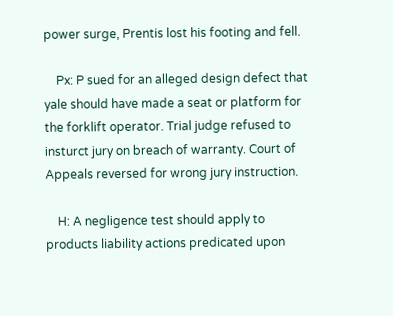power surge, Prentis lost his footing and fell.

    Px: P sued for an alleged design defect that yale should have made a seat or platform for the forklift operator. Trial judge refused to insturct jury on breach of warranty. Court of Appeals reversed for wrong jury instruction.

    H: A negligence test should apply to products liability actions predicated upon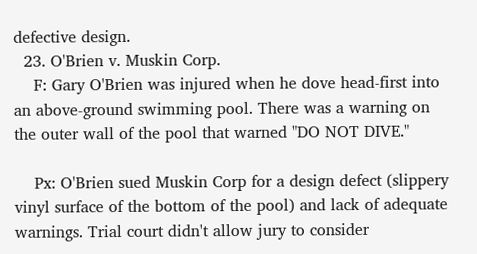defective design.
  23. O'Brien v. Muskin Corp.
    F: Gary O'Brien was injured when he dove head-first into an above-ground swimming pool. There was a warning on the outer wall of the pool that warned "DO NOT DIVE."

    Px: O'Brien sued Muskin Corp for a design defect (slippery vinyl surface of the bottom of the pool) and lack of adequate warnings. Trial court didn't allow jury to consider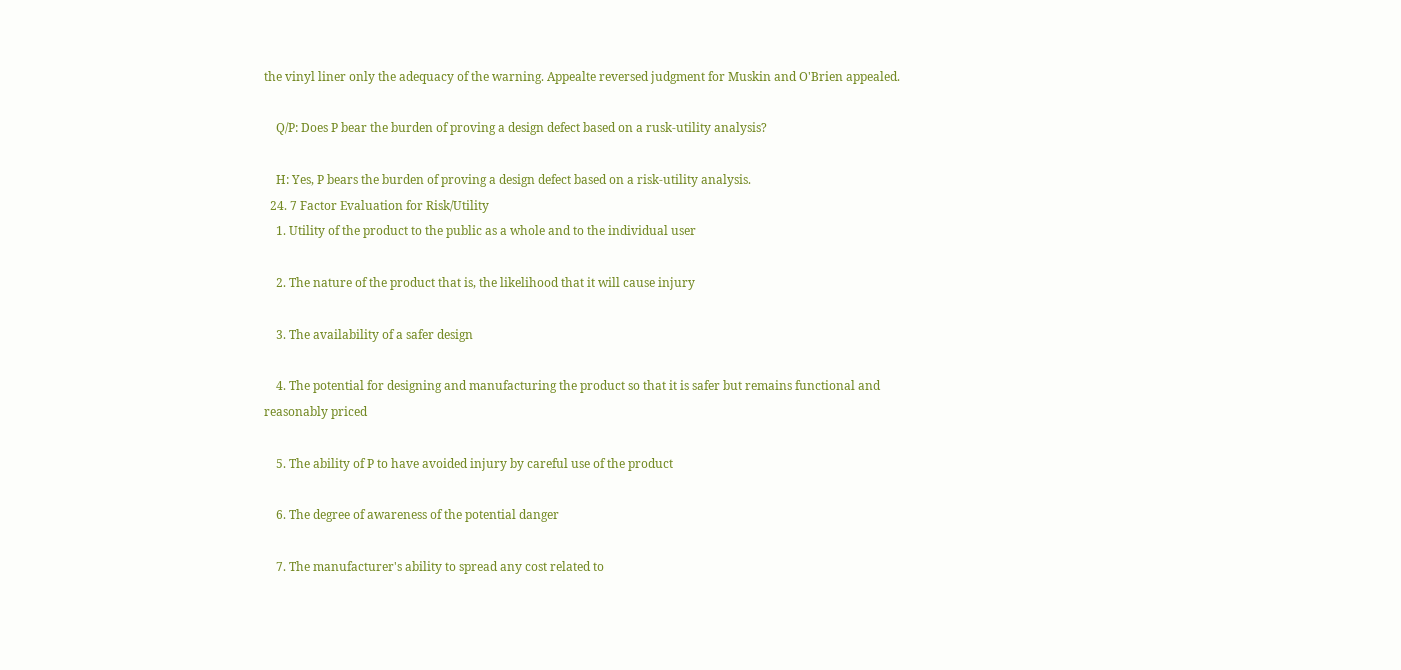the vinyl liner only the adequacy of the warning. Appealte reversed judgment for Muskin and O'Brien appealed.

    Q/P: Does P bear the burden of proving a design defect based on a rusk-utility analysis?

    H: Yes, P bears the burden of proving a design defect based on a risk-utility analysis.
  24. 7 Factor Evaluation for Risk/Utility
    1. Utility of the product to the public as a whole and to the individual user

    2. The nature of the product that is, the likelihood that it will cause injury

    3. The availability of a safer design

    4. The potential for designing and manufacturing the product so that it is safer but remains functional and reasonably priced

    5. The ability of P to have avoided injury by careful use of the product

    6. The degree of awareness of the potential danger

    7. The manufacturer's ability to spread any cost related to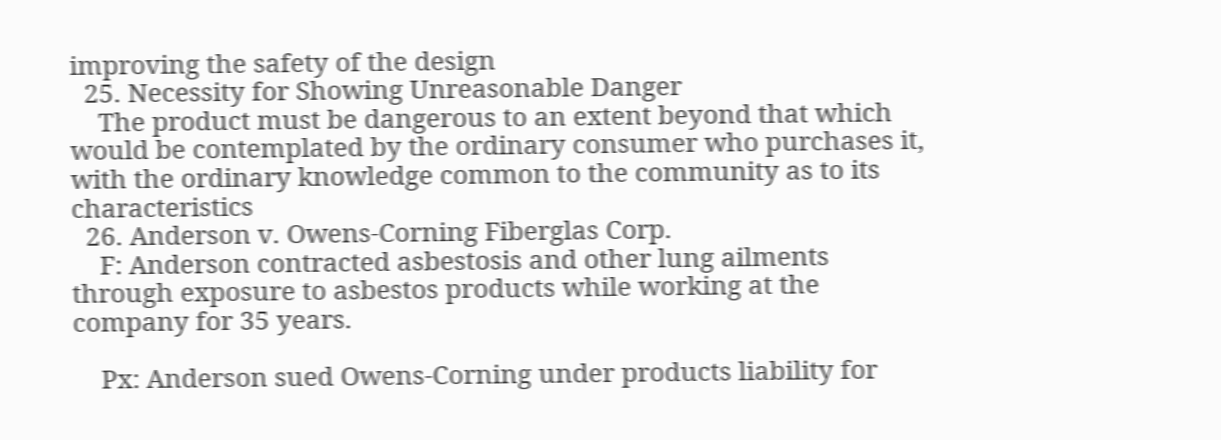improving the safety of the design
  25. Necessity for Showing Unreasonable Danger
    The product must be dangerous to an extent beyond that which would be contemplated by the ordinary consumer who purchases it, with the ordinary knowledge common to the community as to its characteristics
  26. Anderson v. Owens-Corning Fiberglas Corp.
    F: Anderson contracted asbestosis and other lung ailments through exposure to asbestos products while working at the company for 35 years.

    Px: Anderson sued Owens-Corning under products liability for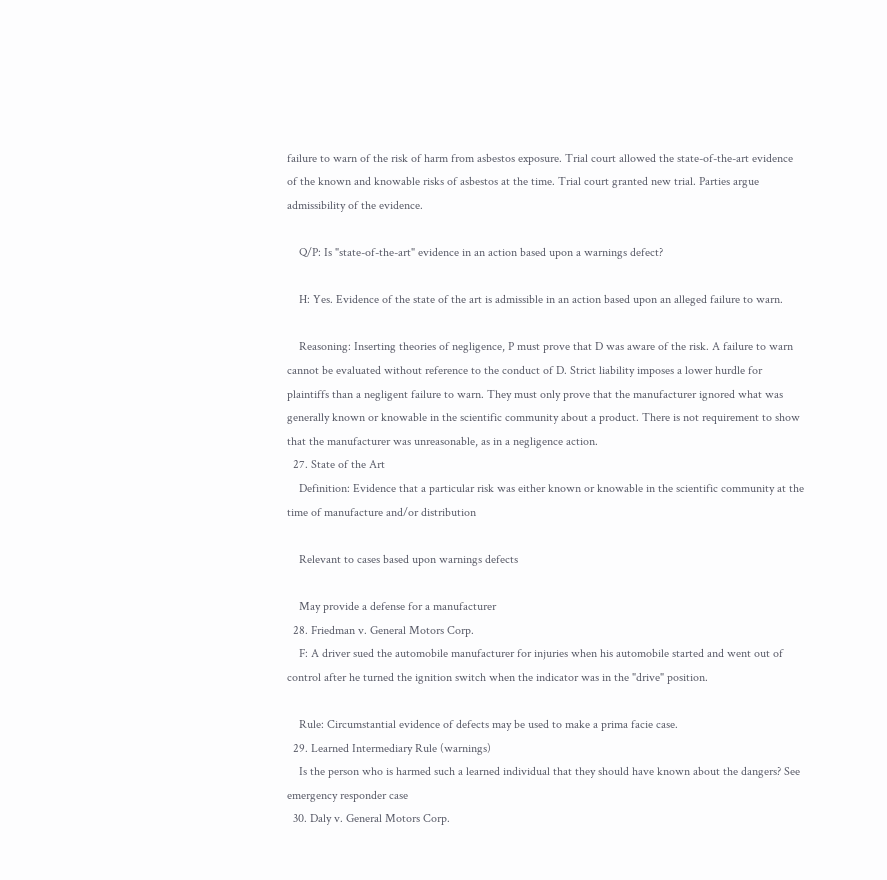failure to warn of the risk of harm from asbestos exposure. Trial court allowed the state-of-the-art evidence of the known and knowable risks of asbestos at the time. Trial court granted new trial. Parties argue admissibility of the evidence.

    Q/P: Is "state-of-the-art" evidence in an action based upon a warnings defect?

    H: Yes. Evidence of the state of the art is admissible in an action based upon an alleged failure to warn.

    Reasoning: Inserting theories of negligence, P must prove that D was aware of the risk. A failure to warn cannot be evaluated without reference to the conduct of D. Strict liability imposes a lower hurdle for plaintiffs than a negligent failure to warn. They must only prove that the manufacturer ignored what was generally known or knowable in the scientific community about a product. There is not requirement to show that the manufacturer was unreasonable, as in a negligence action.
  27. State of the Art
    Definition: Evidence that a particular risk was either known or knowable in the scientific community at the time of manufacture and/or distribution

    Relevant to cases based upon warnings defects

    May provide a defense for a manufacturer
  28. Friedman v. General Motors Corp.
    F: A driver sued the automobile manufacturer for injuries when his automobile started and went out of control after he turned the ignition switch when the indicator was in the "drive" position.

    Rule: Circumstantial evidence of defects may be used to make a prima facie case.
  29. Learned Intermediary Rule (warnings)
    Is the person who is harmed such a learned individual that they should have known about the dangers? See emergency responder case
  30. Daly v. General Motors Corp.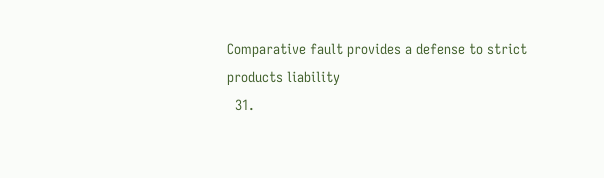Comparative fault provides a defense to strict products liability
  31.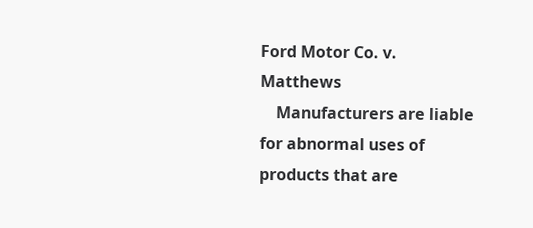Ford Motor Co. v. Matthews
    Manufacturers are liable for abnormal uses of products that are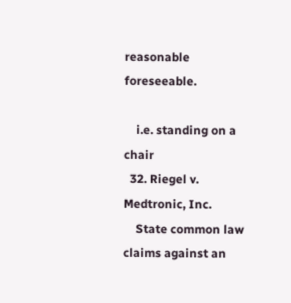reasonable foreseeable.

    i.e. standing on a chair
  32. Riegel v. Medtronic, Inc.
    State common law claims against an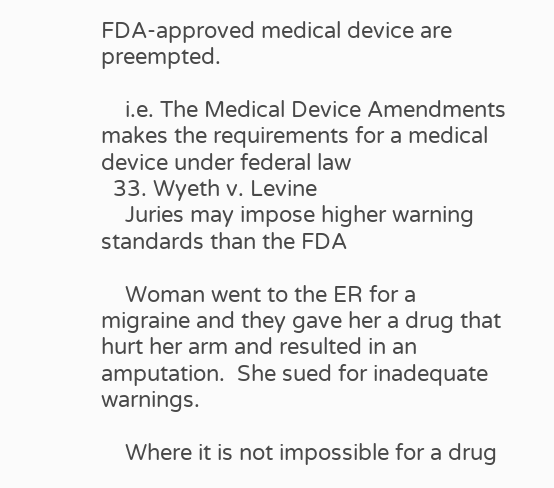FDA-approved medical device are preempted.

    i.e. The Medical Device Amendments makes the requirements for a medical device under federal law
  33. Wyeth v. Levine
    Juries may impose higher warning standards than the FDA

    Woman went to the ER for a migraine and they gave her a drug that hurt her arm and resulted in an amputation.  She sued for inadequate warnings.

    Where it is not impossible for a drug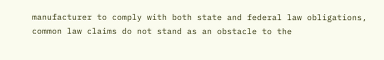manufacturer to comply with both state and federal law obligations, common law claims do not stand as an obstacle to the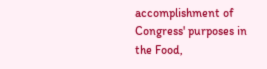accomplishment of Congress' purposes in the Food,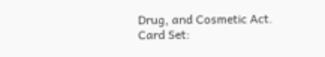Drug, and Cosmetic Act.
Card Set: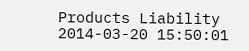Products Liability
2014-03-20 15:50:01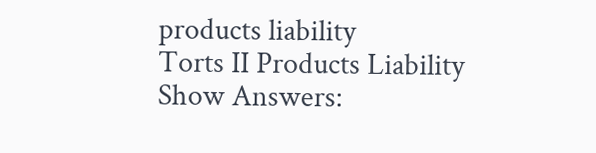products liability
Torts II Products Liability
Show Answers: